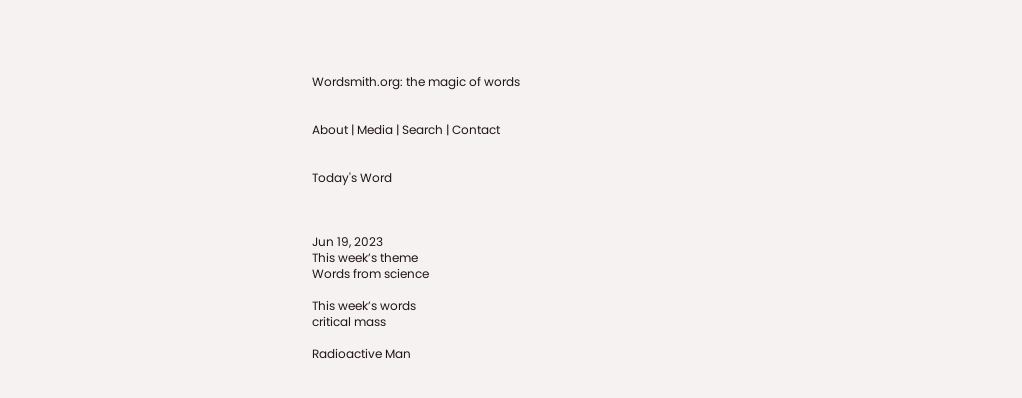Wordsmith.org: the magic of words


About | Media | Search | Contact


Today's Word



Jun 19, 2023
This week’s theme
Words from science

This week’s words
critical mass

Radioactive Man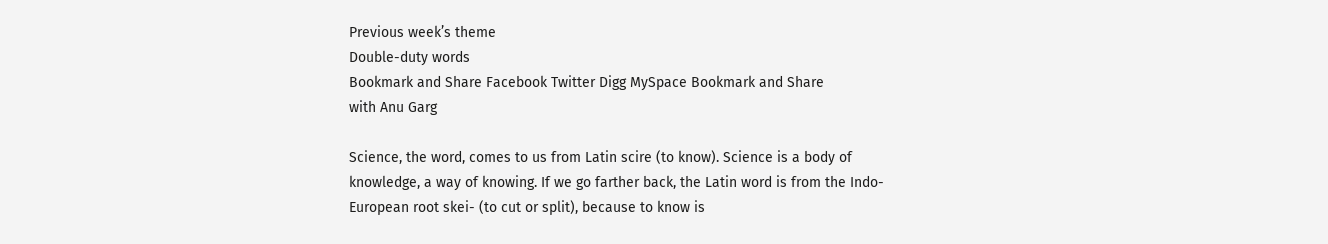Previous week’s theme
Double-duty words
Bookmark and Share Facebook Twitter Digg MySpace Bookmark and Share
with Anu Garg

Science, the word, comes to us from Latin scire (to know). Science is a body of knowledge, a way of knowing. If we go farther back, the Latin word is from the Indo-European root skei- (to cut or split), because to know is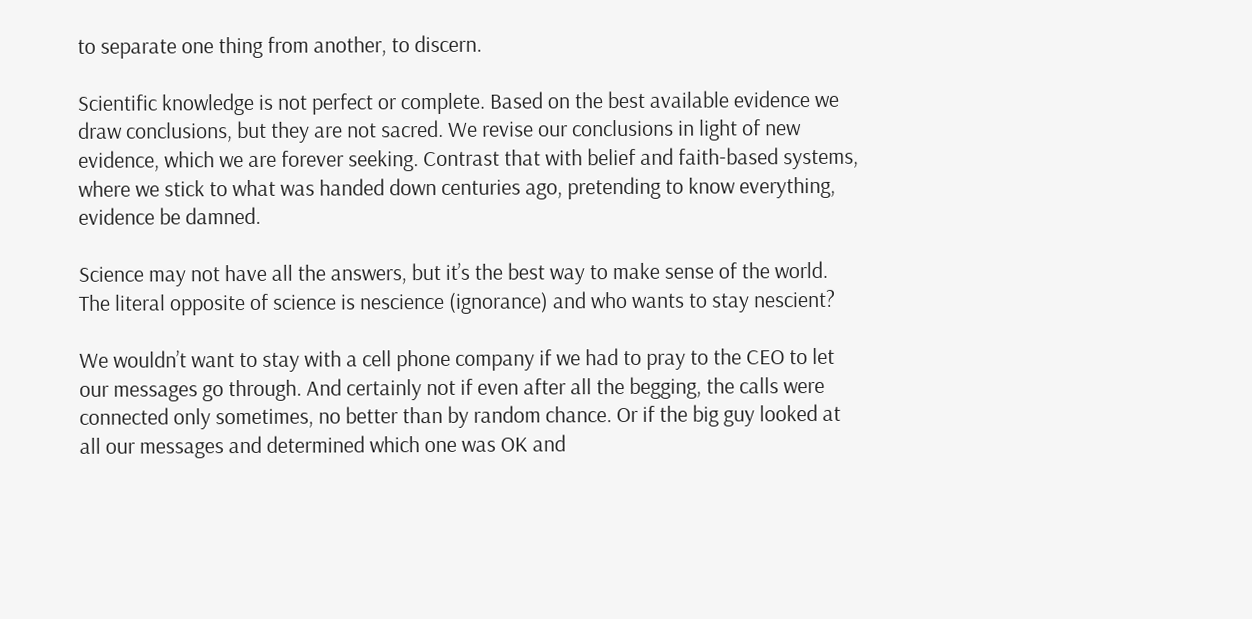to separate one thing from another, to discern.

Scientific knowledge is not perfect or complete. Based on the best available evidence we draw conclusions, but they are not sacred. We revise our conclusions in light of new evidence, which we are forever seeking. Contrast that with belief and faith-based systems, where we stick to what was handed down centuries ago, pretending to know everything, evidence be damned.

Science may not have all the answers, but it’s the best way to make sense of the world. The literal opposite of science is nescience (ignorance) and who wants to stay nescient?

We wouldn’t want to stay with a cell phone company if we had to pray to the CEO to let our messages go through. And certainly not if even after all the begging, the calls were connected only sometimes, no better than by random chance. Or if the big guy looked at all our messages and determined which one was OK and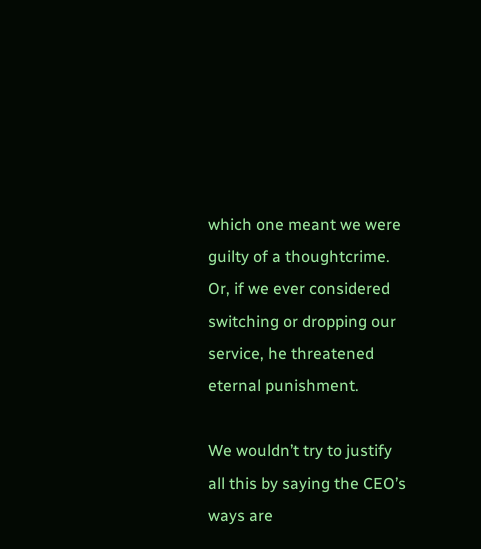which one meant we were guilty of a thoughtcrime. Or, if we ever considered switching or dropping our service, he threatened eternal punishment.

We wouldn’t try to justify all this by saying the CEO’s ways are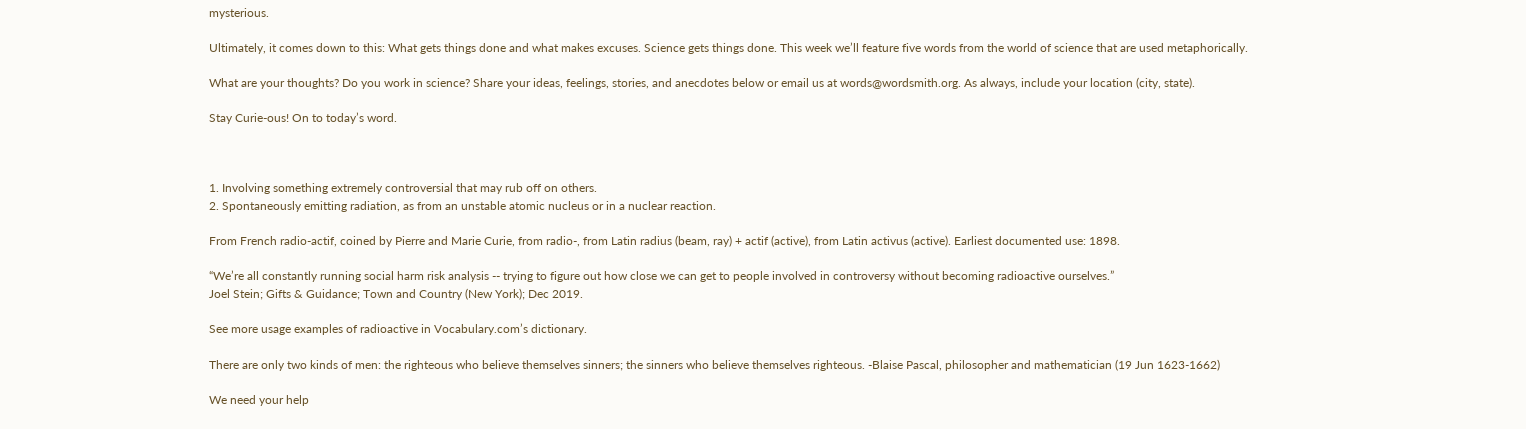mysterious.

Ultimately, it comes down to this: What gets things done and what makes excuses. Science gets things done. This week we’ll feature five words from the world of science that are used metaphorically.

What are your thoughts? Do you work in science? Share your ideas, feelings, stories, and anecdotes below or email us at words@wordsmith.org. As always, include your location (city, state).

Stay Curie-ous! On to today’s word.



1. Involving something extremely controversial that may rub off on others.
2. Spontaneously emitting radiation, as from an unstable atomic nucleus or in a nuclear reaction.

From French radio-actif, coined by Pierre and Marie Curie, from radio-, from Latin radius (beam, ray) + actif (active), from Latin activus (active). Earliest documented use: 1898.

“We’re all constantly running social harm risk analysis -- trying to figure out how close we can get to people involved in controversy without becoming radioactive ourselves.”
Joel Stein; Gifts & Guidance; Town and Country (New York); Dec 2019.

See more usage examples of radioactive in Vocabulary.com’s dictionary.

There are only two kinds of men: the righteous who believe themselves sinners; the sinners who believe themselves righteous. -Blaise Pascal, philosopher and mathematician (19 Jun 1623-1662)

We need your help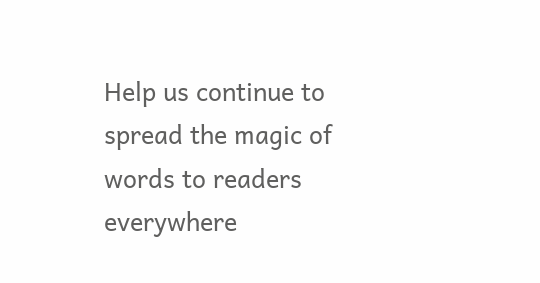Help us continue to spread the magic of words to readers everywhere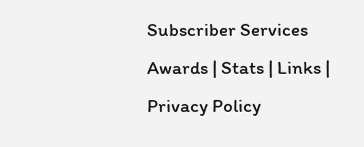Subscriber Services
Awards | Stats | Links | Privacy Policy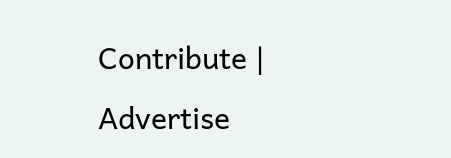Contribute | Advertise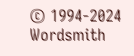© 1994-2024 Wordsmith